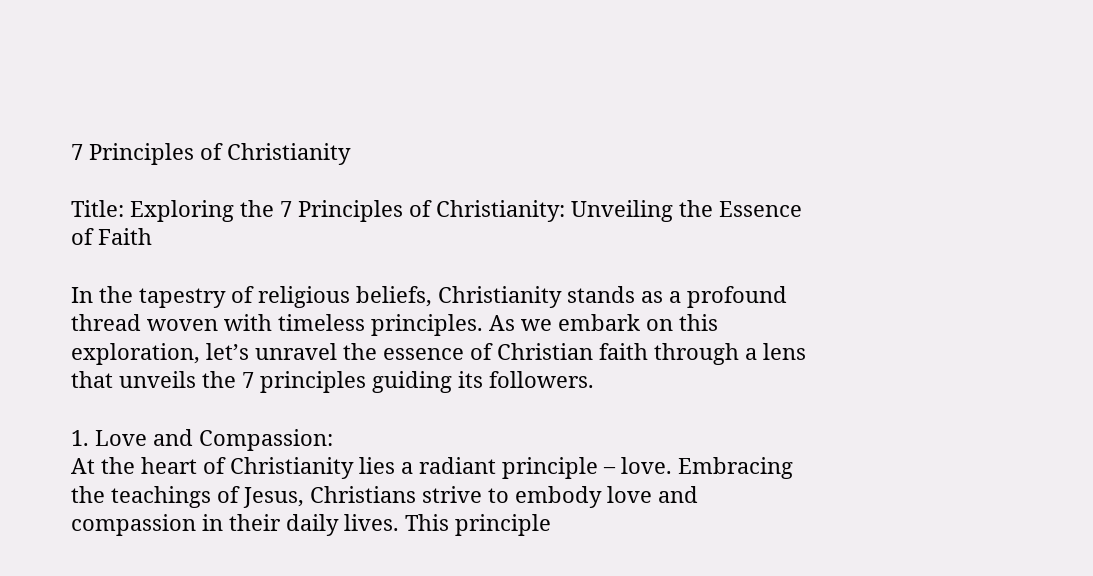7 Principles of Christianity

Title: Exploring the 7 Principles of Christianity: Unveiling the Essence of Faith

In the tapestry of religious beliefs, Christianity stands as a profound thread woven with timeless principles. As we embark on this exploration, let’s unravel the essence of Christian faith through a lens that unveils the 7 principles guiding its followers.

1. Love and Compassion:
At the heart of Christianity lies a radiant principle – love. Embracing the teachings of Jesus, Christians strive to embody love and compassion in their daily lives. This principle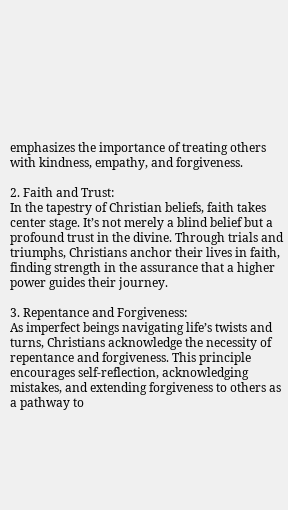emphasizes the importance of treating others with kindness, empathy, and forgiveness.

2. Faith and Trust:
In the tapestry of Christian beliefs, faith takes center stage. It’s not merely a blind belief but a profound trust in the divine. Through trials and triumphs, Christians anchor their lives in faith, finding strength in the assurance that a higher power guides their journey.

3. Repentance and Forgiveness:
As imperfect beings navigating life’s twists and turns, Christians acknowledge the necessity of repentance and forgiveness. This principle encourages self-reflection, acknowledging mistakes, and extending forgiveness to others as a pathway to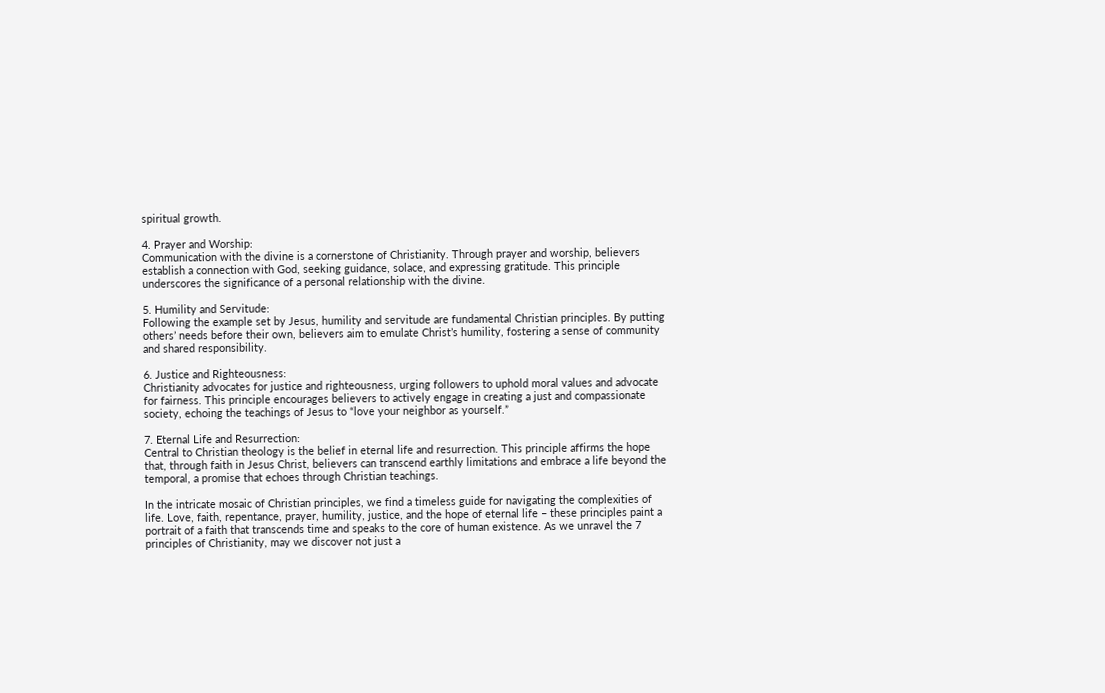spiritual growth.

4. Prayer and Worship:
Communication with the divine is a cornerstone of Christianity. Through prayer and worship, believers establish a connection with God, seeking guidance, solace, and expressing gratitude. This principle underscores the significance of a personal relationship with the divine.

5. Humility and Servitude:
Following the example set by Jesus, humility and servitude are fundamental Christian principles. By putting others’ needs before their own, believers aim to emulate Christ’s humility, fostering a sense of community and shared responsibility.

6. Justice and Righteousness:
Christianity advocates for justice and righteousness, urging followers to uphold moral values and advocate for fairness. This principle encourages believers to actively engage in creating a just and compassionate society, echoing the teachings of Jesus to “love your neighbor as yourself.”

7. Eternal Life and Resurrection:
Central to Christian theology is the belief in eternal life and resurrection. This principle affirms the hope that, through faith in Jesus Christ, believers can transcend earthly limitations and embrace a life beyond the temporal, a promise that echoes through Christian teachings.

In the intricate mosaic of Christian principles, we find a timeless guide for navigating the complexities of life. Love, faith, repentance, prayer, humility, justice, and the hope of eternal life – these principles paint a portrait of a faith that transcends time and speaks to the core of human existence. As we unravel the 7 principles of Christianity, may we discover not just a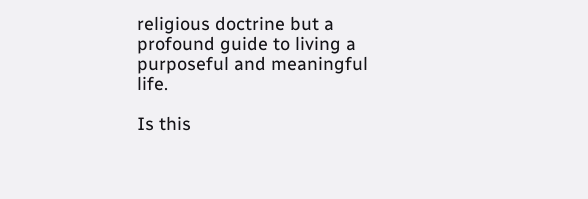religious doctrine but a profound guide to living a purposeful and meaningful life.

Is this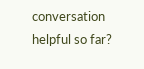conversation helpful so far?